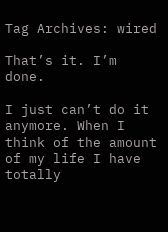Tag Archives: wired

That’s it. I’m done.

I just can’t do it anymore. When I think of the amount of my life I have totally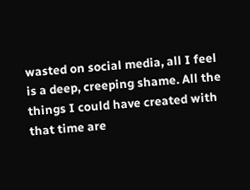wasted on social media, all I feel is a deep, creeping shame. All the things I could have created with that time are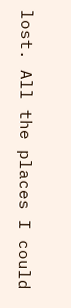lost. All the places I could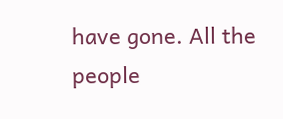have gone. All the people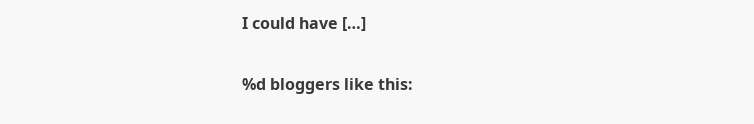I could have […]

%d bloggers like this: